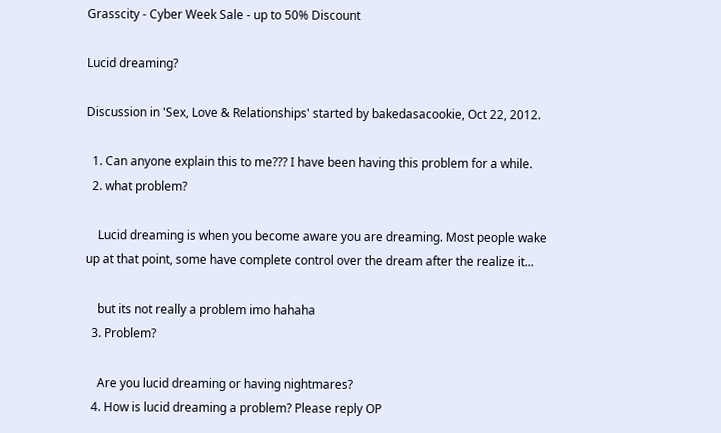Grasscity - Cyber Week Sale - up to 50% Discount

Lucid dreaming?

Discussion in 'Sex, Love & Relationships' started by bakedasacookie, Oct 22, 2012.

  1. Can anyone explain this to me??? I have been having this problem for a while.
  2. what problem?

    Lucid dreaming is when you become aware you are dreaming. Most people wake up at that point, some have complete control over the dream after the realize it...

    but its not really a problem imo hahaha
  3. Problem?

    Are you lucid dreaming or having nightmares?
  4. How is lucid dreaming a problem? Please reply OP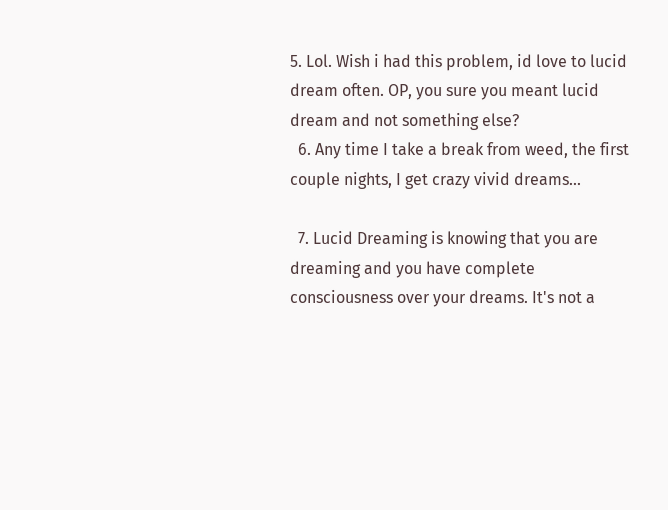5. Lol. Wish i had this problem, id love to lucid dream often. OP, you sure you meant lucid dream and not something else?
  6. Any time I take a break from weed, the first couple nights, I get crazy vivid dreams...

  7. Lucid Dreaming is knowing that you are dreaming and you have complete consciousness over your dreams. It's not a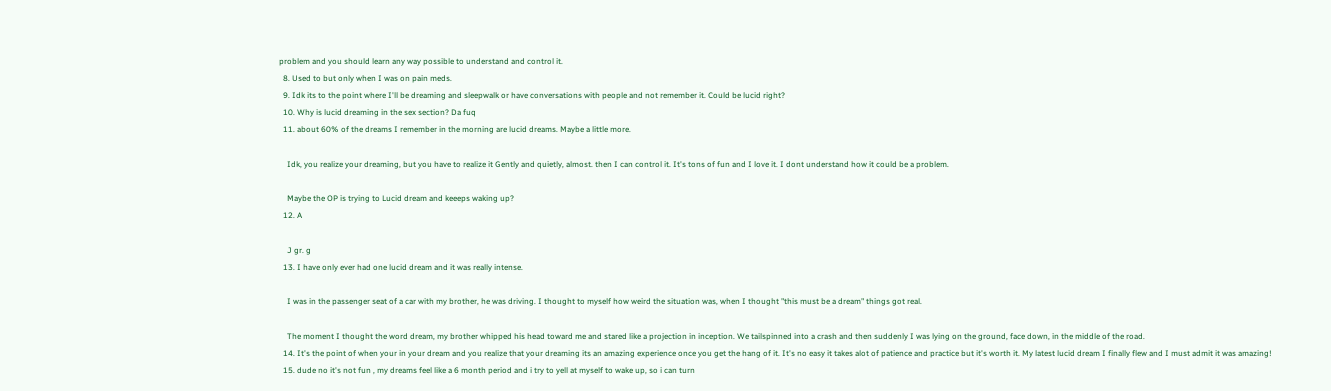problem and you should learn any way possible to understand and control it.
  8. Used to but only when I was on pain meds.
  9. Idk its to the point where I'll be dreaming and sleepwalk or have conversations with people and not remember it. Could be lucid right?
  10. Why is lucid dreaming in the sex section? Da fuq
  11. about 60% of the dreams I remember in the morning are lucid dreams. Maybe a little more.

    Idk, you realize your dreaming, but you have to realize it Gently and quietly, almost. then I can control it. It's tons of fun and I love it. I dont understand how it could be a problem.

    Maybe the OP is trying to Lucid dream and keeeps waking up?
  12. A

    J gr. g
  13. I have only ever had one lucid dream and it was really intense.

    I was in the passenger seat of a car with my brother, he was driving. I thought to myself how weird the situation was, when I thought "this must be a dream" things got real.

    The moment I thought the word dream, my brother whipped his head toward me and stared like a projection in inception. We tailspinned into a crash and then suddenly I was lying on the ground, face down, in the middle of the road.
  14. It's the point of when your in your dream and you realize that your dreaming its an amazing experience once you get the hang of it. It's no easy it takes alot of patience and practice but it's worth it. My latest lucid dream I finally flew and I must admit it was amazing!
  15. dude no it's not fun , my dreams feel like a 6 month period and i try to yell at myself to wake up, so i can turn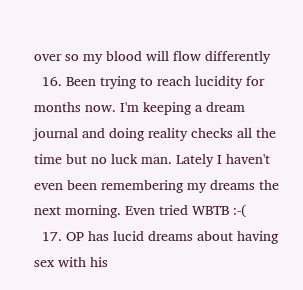over so my blood will flow differently
  16. Been trying to reach lucidity for months now. I'm keeping a dream journal and doing reality checks all the time but no luck man. Lately I haven't even been remembering my dreams the next morning. Even tried WBTB :-(
  17. OP has lucid dreams about having sex with his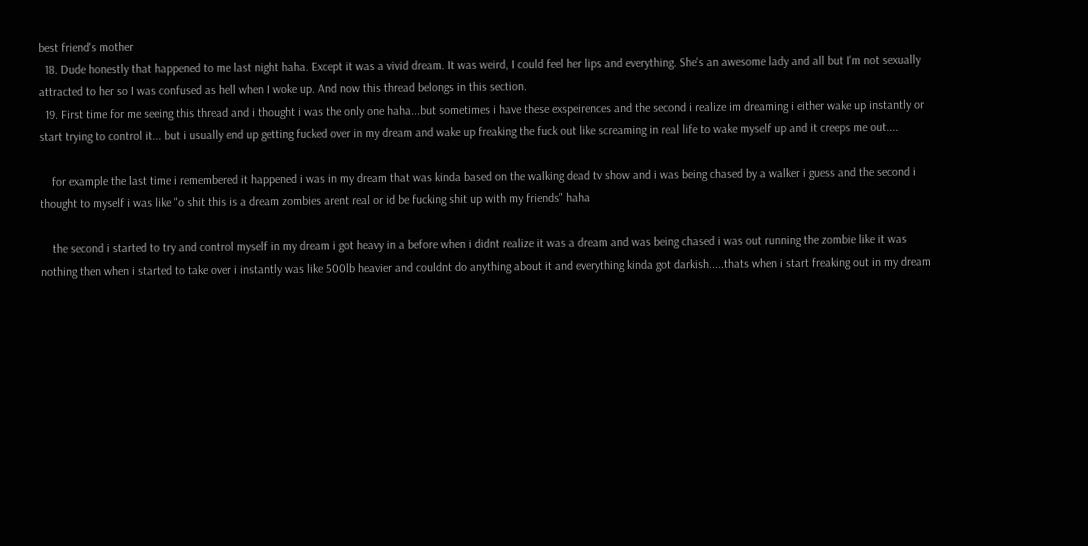best friend's mother
  18. Dude honestly that happened to me last night haha. Except it was a vivid dream. It was weird, I could feel her lips and everything. She's an awesome lady and all but I'm not sexually attracted to her so I was confused as hell when I woke up. And now this thread belongs in this section.
  19. First time for me seeing this thread and i thought i was the only one haha...but sometimes i have these exspeirences and the second i realize im dreaming i either wake up instantly or start trying to control it... but i usually end up getting fucked over in my dream and wake up freaking the fuck out like screaming in real life to wake myself up and it creeps me out....

    for example the last time i remembered it happened i was in my dream that was kinda based on the walking dead tv show and i was being chased by a walker i guess and the second i thought to myself i was like "o shit this is a dream zombies arent real or id be fucking shit up with my friends" haha

    the second i started to try and control myself in my dream i got heavy in a before when i didnt realize it was a dream and was being chased i was out running the zombie like it was nothing then when i started to take over i instantly was like 500lb heavier and couldnt do anything about it and everything kinda got darkish.....thats when i start freaking out in my dream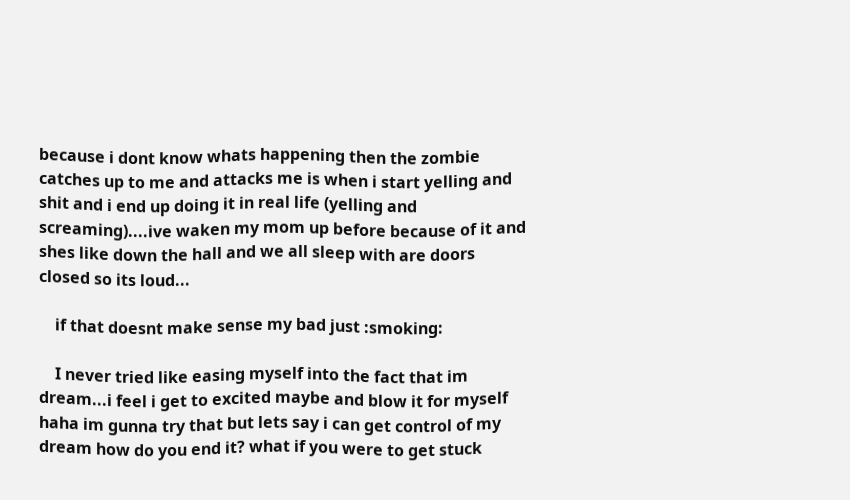because i dont know whats happening then the zombie catches up to me and attacks me is when i start yelling and shit and i end up doing it in real life (yelling and screaming)....ive waken my mom up before because of it and shes like down the hall and we all sleep with are doors closed so its loud...

    if that doesnt make sense my bad just :smoking:

    I never tried like easing myself into the fact that im dream...i feel i get to excited maybe and blow it for myself haha im gunna try that but lets say i can get control of my dream how do you end it? what if you were to get stuck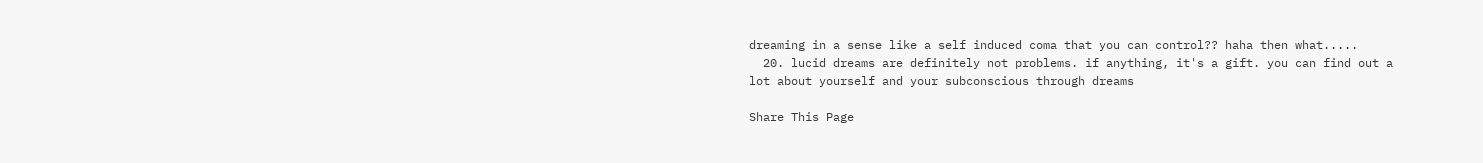dreaming in a sense like a self induced coma that you can control?? haha then what.....
  20. lucid dreams are definitely not problems. if anything, it's a gift. you can find out a lot about yourself and your subconscious through dreams

Share This Page